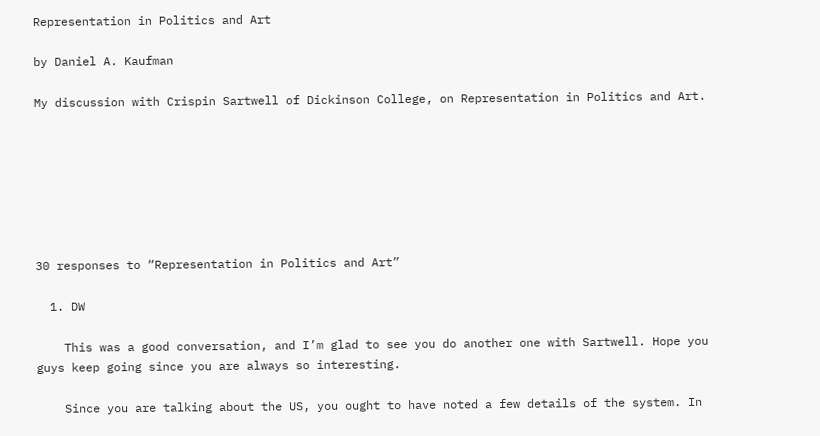Representation in Politics and Art

by Daniel A. Kaufman

My discussion with Crispin Sartwell of Dickinson College, on Representation in Politics and Art.







30 responses to “Representation in Politics and Art”

  1. DW

    This was a good conversation, and I’m glad to see you do another one with Sartwell. Hope you guys keep going since you are always so interesting.

    Since you are talking about the US, you ought to have noted a few details of the system. In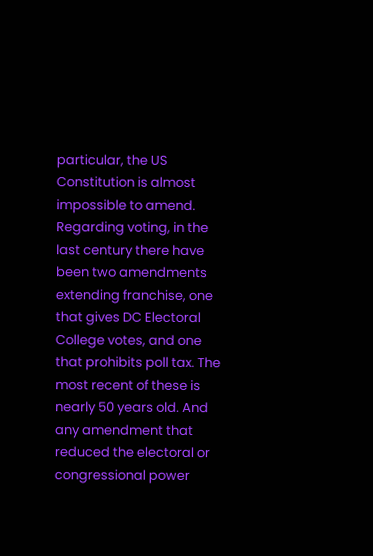particular, the US Constitution is almost impossible to amend. Regarding voting, in the last century there have been two amendments extending franchise, one that gives DC Electoral College votes, and one that prohibits poll tax. The most recent of these is nearly 50 years old. And any amendment that reduced the electoral or congressional power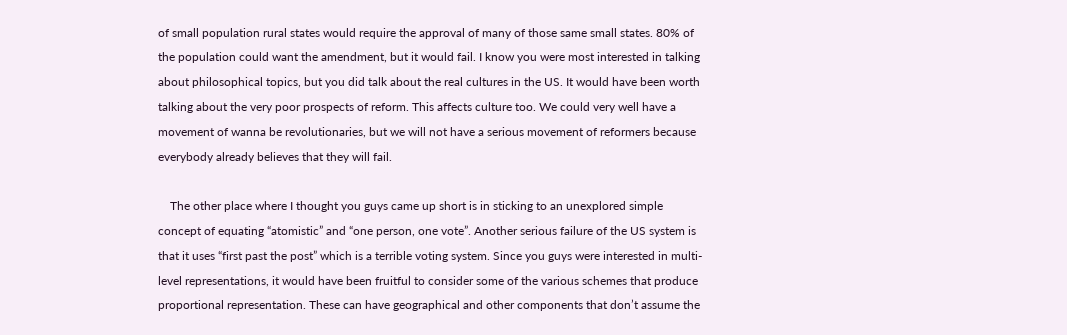of small population rural states would require the approval of many of those same small states. 80% of the population could want the amendment, but it would fail. I know you were most interested in talking about philosophical topics, but you did talk about the real cultures in the US. It would have been worth talking about the very poor prospects of reform. This affects culture too. We could very well have a movement of wanna be revolutionaries, but we will not have a serious movement of reformers because everybody already believes that they will fail.

    The other place where I thought you guys came up short is in sticking to an unexplored simple concept of equating “atomistic” and “one person, one vote”. Another serious failure of the US system is that it uses “first past the post” which is a terrible voting system. Since you guys were interested in multi-level representations, it would have been fruitful to consider some of the various schemes that produce proportional representation. These can have geographical and other components that don’t assume the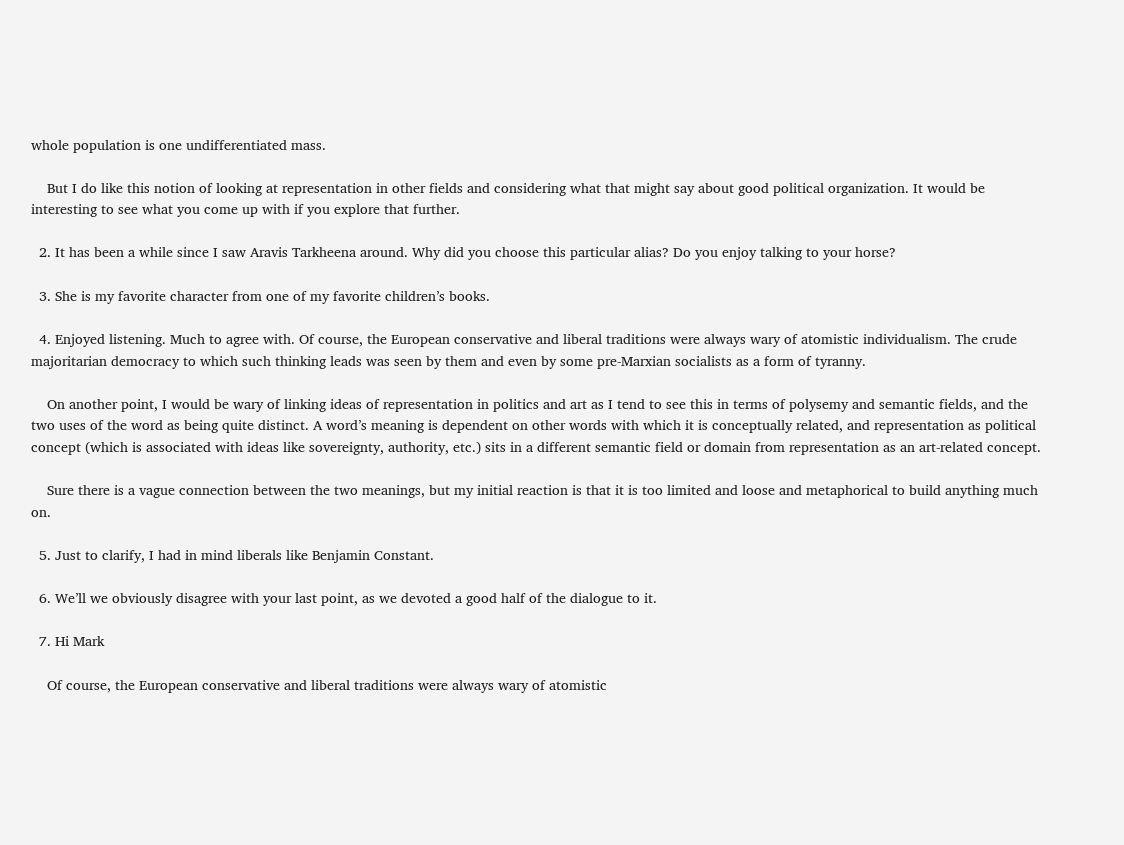whole population is one undifferentiated mass.

    But I do like this notion of looking at representation in other fields and considering what that might say about good political organization. It would be interesting to see what you come up with if you explore that further.

  2. It has been a while since I saw Aravis Tarkheena around. Why did you choose this particular alias? Do you enjoy talking to your horse?

  3. She is my favorite character from one of my favorite children’s books.

  4. Enjoyed listening. Much to agree with. Of course, the European conservative and liberal traditions were always wary of atomistic individualism. The crude majoritarian democracy to which such thinking leads was seen by them and even by some pre-Marxian socialists as a form of tyranny.

    On another point, I would be wary of linking ideas of representation in politics and art as I tend to see this in terms of polysemy and semantic fields, and the two uses of the word as being quite distinct. A word’s meaning is dependent on other words with which it is conceptually related, and representation as political concept (which is associated with ideas like sovereignty, authority, etc.) sits in a different semantic field or domain from representation as an art-related concept.

    Sure there is a vague connection between the two meanings, but my initial reaction is that it is too limited and loose and metaphorical to build anything much on.

  5. Just to clarify, I had in mind liberals like Benjamin Constant.

  6. We’ll we obviously disagree with your last point, as we devoted a good half of the dialogue to it.

  7. Hi Mark

    Of course, the European conservative and liberal traditions were always wary of atomistic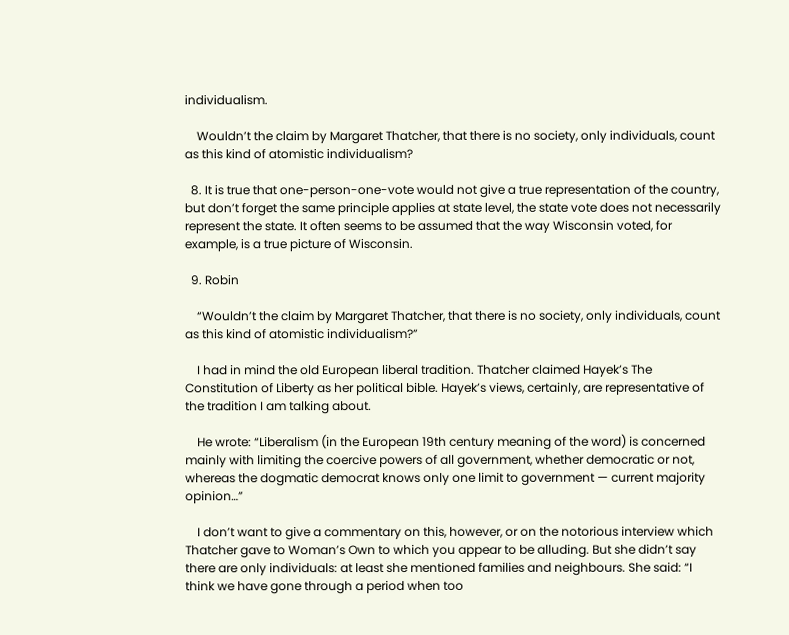individualism.

    Wouldn’t the claim by Margaret Thatcher, that there is no society, only individuals, count as this kind of atomistic individualism?

  8. It is true that one-person-one-vote would not give a true representation of the country, but don’t forget the same principle applies at state level, the state vote does not necessarily represent the state. It often seems to be assumed that the way Wisconsin voted, for example, is a true picture of Wisconsin.

  9. Robin

    “Wouldn’t the claim by Margaret Thatcher, that there is no society, only individuals, count as this kind of atomistic individualism?”

    I had in mind the old European liberal tradition. Thatcher claimed Hayek’s The Constitution of Liberty as her political bible. Hayek’s views, certainly, are representative of the tradition I am talking about.

    He wrote: “Liberalism (in the European 19th century meaning of the word) is concerned mainly with limiting the coercive powers of all government, whether democratic or not, whereas the dogmatic democrat knows only one limit to government — current majority opinion…”

    I don’t want to give a commentary on this, however, or on the notorious interview which Thatcher gave to Woman’s Own to which you appear to be alluding. But she didn’t say there are only individuals: at least she mentioned families and neighbours. She said: “I think we have gone through a period when too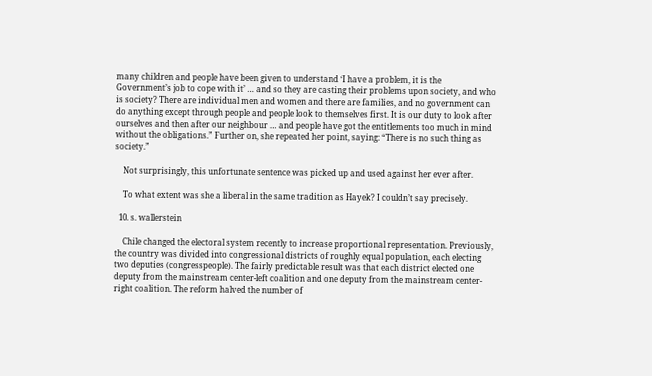many children and people have been given to understand ‘I have a problem, it is the Government’s job to cope with it’ … and so they are casting their problems upon society, and who is society? There are individual men and women and there are families, and no government can do anything except through people and people look to themselves first. It is our duty to look after ourselves and then after our neighbour … and people have got the entitlements too much in mind without the obligations.” Further on, she repeated her point, saying: “There is no such thing as society.”

    Not surprisingly, this unfortunate sentence was picked up and used against her ever after.

    To what extent was she a liberal in the same tradition as Hayek? I couldn’t say precisely.

  10. s. wallerstein

    Chile changed the electoral system recently to increase proportional representation. Previously, the country was divided into congressional districts of roughly equal population, each electing two deputies (congresspeople). The fairly predictable result was that each district elected one deputy from the mainstream center-left coalition and one deputy from the mainstream center-right coalition. The reform halved the number of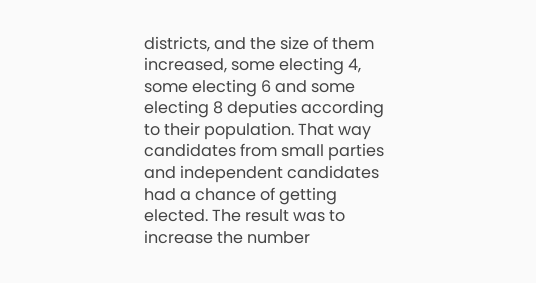districts, and the size of them increased, some electing 4, some electing 6 and some electing 8 deputies according to their population. That way candidates from small parties and independent candidates had a chance of getting elected. The result was to increase the number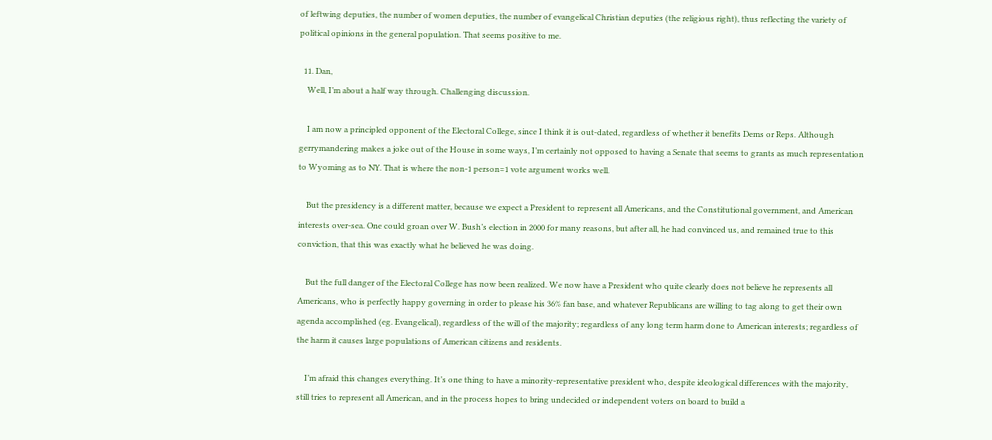of leftwing deputies, the number of women deputies, the number of evangelical Christian deputies (the religious right), thus reflecting the variety of political opinions in the general population. That seems positive to me.

  11. Dan,
    Well, I’m about a half way through. Challenging discussion.

    I am now a principled opponent of the Electoral College, since I think it is out-dated, regardless of whether it benefits Dems or Reps. Although gerrymandering makes a joke out of the House in some ways, I’m certainly not opposed to having a Senate that seems to grants as much representation to Wyoming as to NY. That is where the non-1 person=1 vote argument works well.

    But the presidency is a different matter, because we expect a President to represent all Americans, and the Constitutional government, and American interests over-sea. One could groan over W. Bush’s election in 2000 for many reasons, but after all, he had convinced us, and remained true to this conviction, that this was exactly what he believed he was doing.

    But the full danger of the Electoral College has now been realized. We now have a President who quite clearly does not believe he represents all Americans, who is perfectly happy governing in order to please his 36% fan base, and whatever Republicans are willing to tag along to get their own agenda accomplished (eg. Evangelical), regardless of the will of the majority; regardless of any long term harm done to American interests; regardless of the harm it causes large populations of American citizens and residents.

    I’m afraid this changes everything. It’s one thing to have a minority-representative president who, despite ideological differences with the majority, still tries to represent all American, and in the process hopes to bring undecided or independent voters on board to build a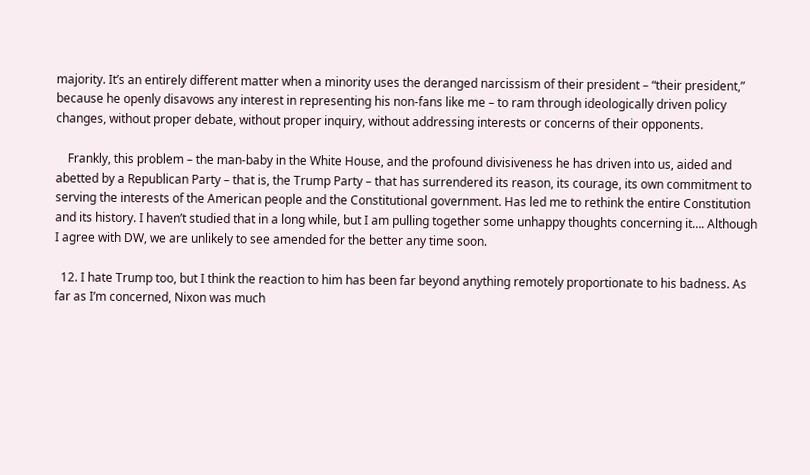majority. It’s an entirely different matter when a minority uses the deranged narcissism of their president – “their president,” because he openly disavows any interest in representing his non-fans like me – to ram through ideologically driven policy changes, without proper debate, without proper inquiry, without addressing interests or concerns of their opponents.

    Frankly, this problem – the man-baby in the White House, and the profound divisiveness he has driven into us, aided and abetted by a Republican Party – that is, the Trump Party – that has surrendered its reason, its courage, its own commitment to serving the interests of the American people and the Constitutional government. Has led me to rethink the entire Constitution and its history. I haven’t studied that in a long while, but I am pulling together some unhappy thoughts concerning it…. Although I agree with DW, we are unlikely to see amended for the better any time soon.

  12. I hate Trump too, but I think the reaction to him has been far beyond anything remotely proportionate to his badness. As far as I’m concerned, Nixon was much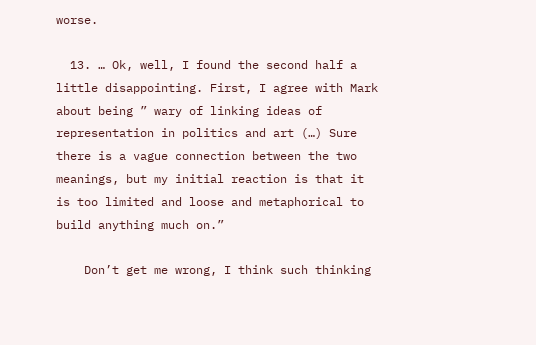worse.

  13. … Ok, well, I found the second half a little disappointing. First, I agree with Mark about being ” wary of linking ideas of representation in politics and art (…) Sure there is a vague connection between the two meanings, but my initial reaction is that it is too limited and loose and metaphorical to build anything much on.”

    Don’t get me wrong, I think such thinking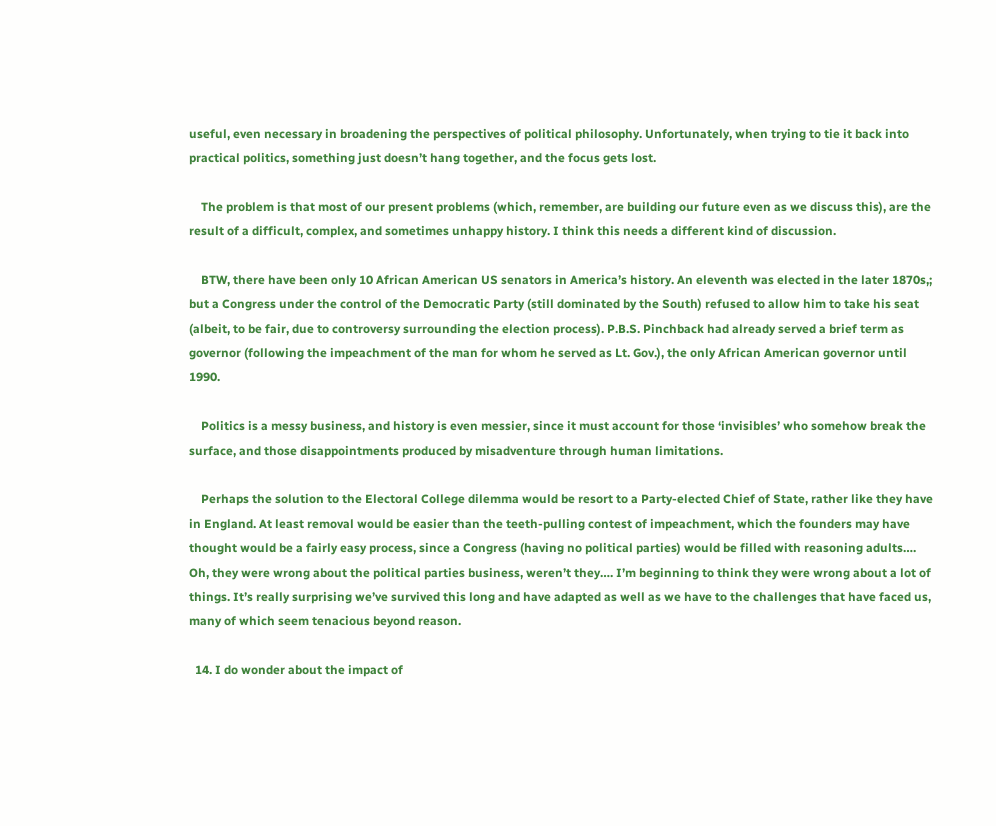useful, even necessary in broadening the perspectives of political philosophy. Unfortunately, when trying to tie it back into practical politics, something just doesn’t hang together, and the focus gets lost.

    The problem is that most of our present problems (which, remember, are building our future even as we discuss this), are the result of a difficult, complex, and sometimes unhappy history. I think this needs a different kind of discussion.

    BTW, there have been only 10 African American US senators in America’s history. An eleventh was elected in the later 1870s,; but a Congress under the control of the Democratic Party (still dominated by the South) refused to allow him to take his seat (albeit, to be fair, due to controversy surrounding the election process). P.B.S. Pinchback had already served a brief term as governor (following the impeachment of the man for whom he served as Lt. Gov.), the only African American governor until 1990.

    Politics is a messy business, and history is even messier, since it must account for those ‘invisibles’ who somehow break the surface, and those disappointments produced by misadventure through human limitations.

    Perhaps the solution to the Electoral College dilemma would be resort to a Party-elected Chief of State, rather like they have in England. At least removal would be easier than the teeth-pulling contest of impeachment, which the founders may have thought would be a fairly easy process, since a Congress (having no political parties) would be filled with reasoning adults…. Oh, they were wrong about the political parties business, weren’t they…. I’m beginning to think they were wrong about a lot of things. It’s really surprising we’ve survived this long and have adapted as well as we have to the challenges that have faced us, many of which seem tenacious beyond reason.

  14. I do wonder about the impact of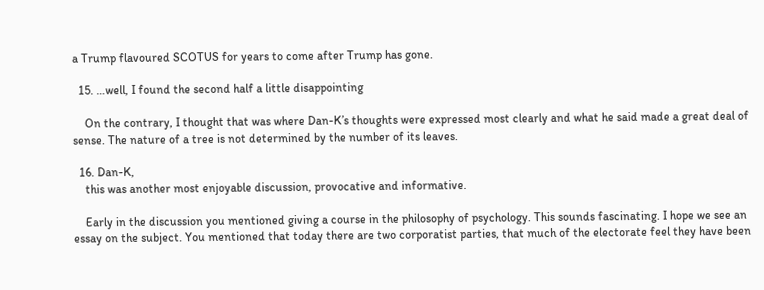a Trump flavoured SCOTUS for years to come after Trump has gone.

  15. …well, I found the second half a little disappointing

    On the contrary, I thought that was where Dan-K’s thoughts were expressed most clearly and what he said made a great deal of sense. The nature of a tree is not determined by the number of its leaves.

  16. Dan-K,
    this was another most enjoyable discussion, provocative and informative.

    Early in the discussion you mentioned giving a course in the philosophy of psychology. This sounds fascinating. I hope we see an essay on the subject. You mentioned that today there are two corporatist parties, that much of the electorate feel they have been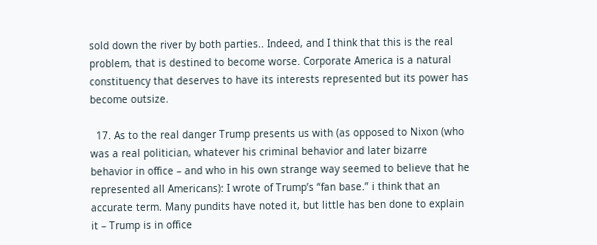sold down the river by both parties.. Indeed, and I think that this is the real problem, that is destined to become worse. Corporate America is a natural constituency that deserves to have its interests represented but its power has become outsize.

  17. As to the real danger Trump presents us with (as opposed to Nixon (who was a real politician, whatever his criminal behavior and later bizarre behavior in office – and who in his own strange way seemed to believe that he represented all Americans): I wrote of Trump’s “fan base.” i think that an accurate term. Many pundits have noted it, but little has ben done to explain it – Trump is in office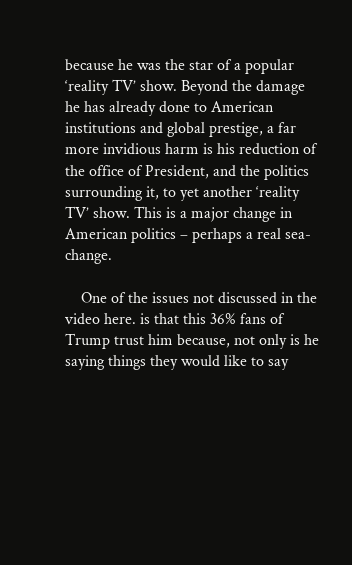because he was the star of a popular ‘reality TV’ show. Beyond the damage he has already done to American institutions and global prestige, a far more invidious harm is his reduction of the office of President, and the politics surrounding it, to yet another ‘reality TV’ show. This is a major change in American politics – perhaps a real sea-change.

    One of the issues not discussed in the video here. is that this 36% fans of Trump trust him because, not only is he saying things they would like to say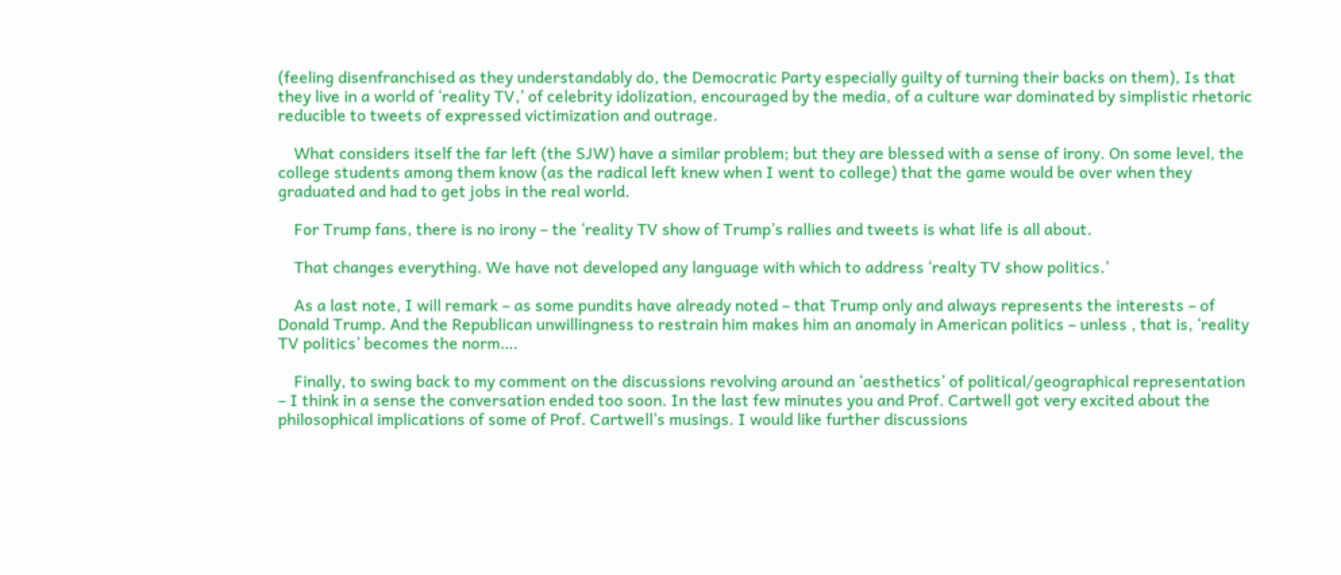(feeling disenfranchised as they understandably do, the Democratic Party especially guilty of turning their backs on them), Is that they live in a world of ‘reality TV,’ of celebrity idolization, encouraged by the media, of a culture war dominated by simplistic rhetoric reducible to tweets of expressed victimization and outrage.

    What considers itself the far left (the SJW) have a similar problem; but they are blessed with a sense of irony. On some level, the college students among them know (as the radical left knew when I went to college) that the game would be over when they graduated and had to get jobs in the real world.

    For Trump fans, there is no irony – the ‘reality TV show of Trump’s rallies and tweets is what life is all about.

    That changes everything. We have not developed any language with which to address ‘realty TV show politics.’

    As a last note, I will remark – as some pundits have already noted – that Trump only and always represents the interests – of Donald Trump. And the Republican unwillingness to restrain him makes him an anomaly in American politics – unless , that is, ‘reality TV politics’ becomes the norm….

    Finally, to swing back to my comment on the discussions revolving around an ‘aesthetics’ of political/geographical representation – I think in a sense the conversation ended too soon. In the last few minutes you and Prof. Cartwell got very excited about the philosophical implications of some of Prof. Cartwell’s musings. I would like further discussions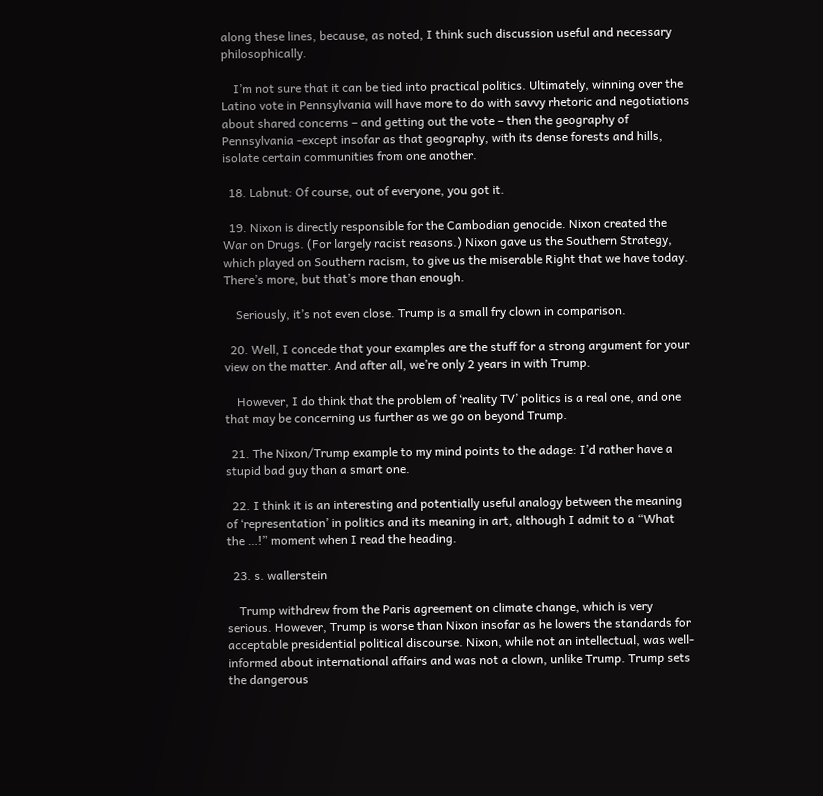along these lines, because, as noted, I think such discussion useful and necessary philosophically.

    I’m not sure that it can be tied into practical politics. Ultimately, winning over the Latino vote in Pennsylvania will have more to do with savvy rhetoric and negotiations about shared concerns – and getting out the vote – then the geography of Pennsylvania -except insofar as that geography, with its dense forests and hills, isolate certain communities from one another.

  18. Labnut: Of course, out of everyone, you got it.

  19. Nixon is directly responsible for the Cambodian genocide. Nixon created the War on Drugs. (For largely racist reasons.) Nixon gave us the Southern Strategy, which played on Southern racism, to give us the miserable Right that we have today. There’s more, but that’s more than enough.

    Seriously, it’s not even close. Trump is a small fry clown in comparison.

  20. Well, I concede that your examples are the stuff for a strong argument for your view on the matter. And after all, we’re only 2 years in with Trump.

    However, I do think that the problem of ‘reality TV’ politics is a real one, and one that may be concerning us further as we go on beyond Trump.

  21. The Nixon/Trump example to my mind points to the adage: I’d rather have a stupid bad guy than a smart one.

  22. I think it is an interesting and potentially useful analogy between the meaning of ‘representation’ in politics and its meaning in art, although I admit to a “What the …!” moment when I read the heading.

  23. s. wallerstein

    Trump withdrew from the Paris agreement on climate change, which is very serious. However, Trump is worse than Nixon insofar as he lowers the standards for acceptable presidential political discourse. Nixon, while not an intellectual, was well-informed about international affairs and was not a clown, unlike Trump. Trump sets the dangerous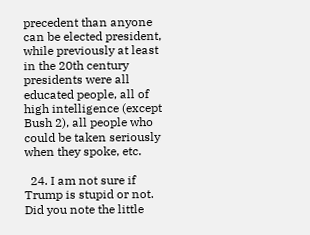precedent than anyone can be elected president, while previously at least in the 20th century presidents were all educated people, all of high intelligence (except Bush 2), all people who could be taken seriously when they spoke, etc.

  24. I am not sure if Trump is stupid or not. Did you note the little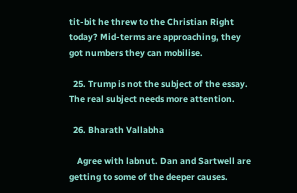tit-bit he threw to the Christian Right today? Mid-terms are approaching, they got numbers they can mobilise.

  25. Trump is not the subject of the essay. The real subject needs more attention.

  26. Bharath Vallabha

    Agree with labnut. Dan and Sartwell are getting to some of the deeper causes.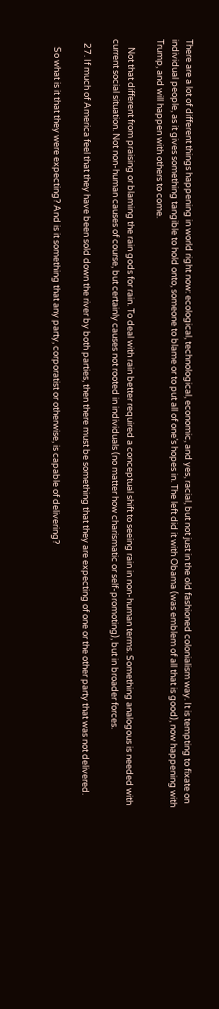There are a lot of different things happening in world right now: ecological, technological, economic, and yes, racial, but not just in the old fashioned colonialism way. It is tempting to fixate on individual people, as it gives something tangible to hold onto, someone to blame or to put all of one’s hopes in. The left did it with Obama (was emblem of all that is good), now happening with Trump, and will happen with others to come.

    Not that different from praising or blaming the rain gods for rain. To deal with rain better required a conceptual shift to seeing rain in non-human terms. Something analogous is needed with current social situation. Not non-human causes of course, but certainly causes not rooted in individuals (no matter how charismatic or self-promoting), but in broader forces.

  27. If much of America feel that they have been sold down the river by both parties, then there must be something that they are expecting of one or the other party that was not delivered.

    So what is it that they were expecting? And is it something that any party, corporatist or otherwise, is capable of delivering?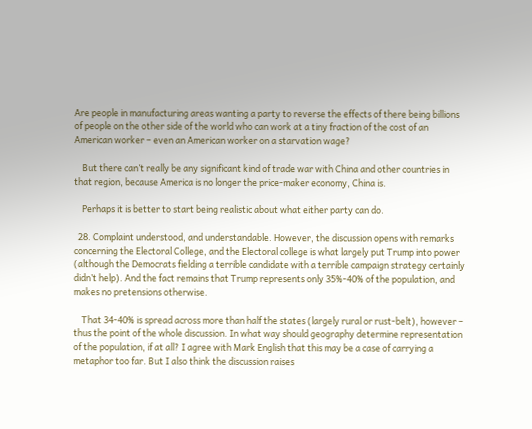Are people in manufacturing areas wanting a party to reverse the effects of there being billions of people on the other side of the world who can work at a tiny fraction of the cost of an American worker – even an American worker on a starvation wage?

    But there can’t really be any significant kind of trade war with China and other countries in that region, because America is no longer the price-maker economy, China is.

    Perhaps it is better to start being realistic about what either party can do.

  28. Complaint understood, and understandable. However, the discussion opens with remarks concerning the Electoral College, and the Electoral college is what largely put Trump into power (although the Democrats fielding a terrible candidate with a terrible campaign strategy certainly didn’t help). And the fact remains that Trump represents only 35%-40% of the population, and makes no pretensions otherwise.

    That 34-40% is spread across more than half the states (largely rural or rust-belt), however – thus the point of the whole discussion. In what way should geography determine representation of the population, if at all? I agree with Mark English that this may be a case of carrying a metaphor too far. But I also think the discussion raises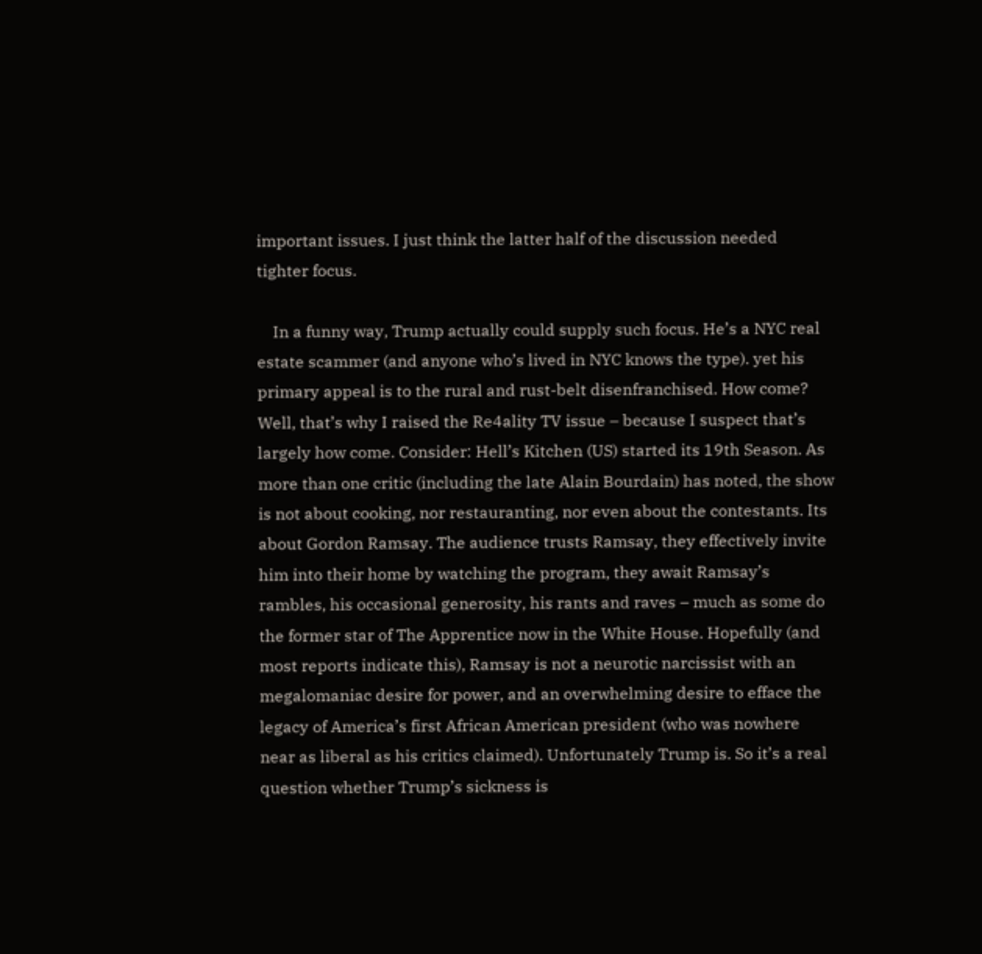important issues. I just think the latter half of the discussion needed tighter focus.

    In a funny way, Trump actually could supply such focus. He’s a NYC real estate scammer (and anyone who’s lived in NYC knows the type). yet his primary appeal is to the rural and rust-belt disenfranchised. How come? Well, that’s why I raised the Re4ality TV issue – because I suspect that’s largely how come. Consider: Hell’s Kitchen (US) started its 19th Season. As more than one critic (including the late Alain Bourdain) has noted, the show is not about cooking, nor restauranting, nor even about the contestants. Its about Gordon Ramsay. The audience trusts Ramsay, they effectively invite him into their home by watching the program, they await Ramsay’s rambles, his occasional generosity, his rants and raves – much as some do the former star of The Apprentice now in the White House. Hopefully (and most reports indicate this), Ramsay is not a neurotic narcissist with an megalomaniac desire for power, and an overwhelming desire to efface the legacy of America’s first African American president (who was nowhere near as liberal as his critics claimed). Unfortunately Trump is. So it’s a real question whether Trump’s sickness is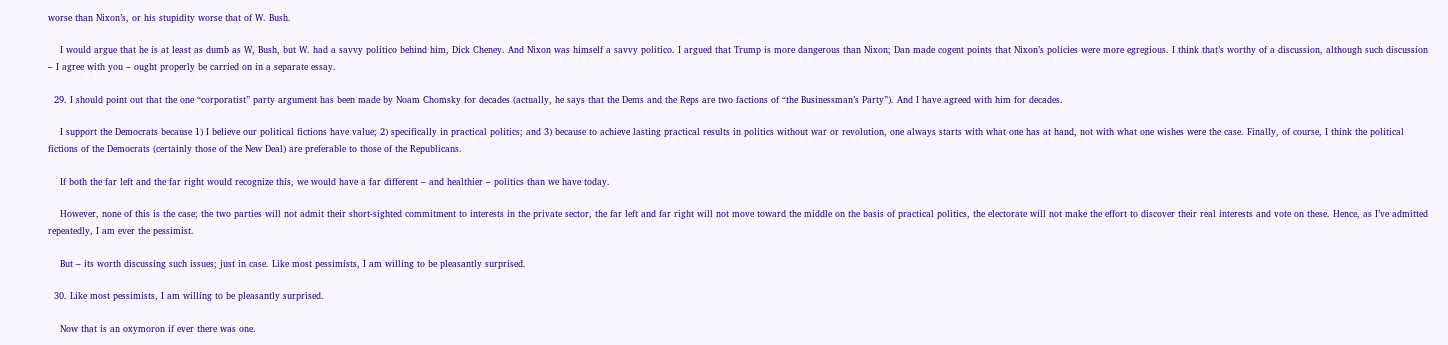worse than Nixon’s, or his stupidity worse that of W. Bush.

    I would argue that he is at least as dumb as W, Bush, but W. had a savvy politico behind him, Dick Cheney. And Nixon was himself a savvy politico. I argued that Trump is more dangerous than Nixon; Dan made cogent points that Nixon’s policies were more egregious. I think that’s worthy of a discussion, although such discussion – I agree with you – ought properly be carried on in a separate essay.

  29. I should point out that the one “corporatist” party argument has been made by Noam Chomsky for decades (actually, he says that the Dems and the Reps are two factions of “the Businessman’s Party”). And I have agreed with him for decades.

    I support the Democrats because 1) I believe our political fictions have value; 2) specifically in practical politics; and 3) because to achieve lasting practical results in politics without war or revolution, one always starts with what one has at hand, not with what one wishes were the case. Finally, of course, I think the political fictions of the Democrats (certainly those of the New Deal) are preferable to those of the Republicans.

    If both the far left and the far right would recognize this, we would have a far different – and healthier – politics than we have today.

    However, none of this is the case; the two parties will not admit their short-sighted commitment to interests in the private sector, the far left and far right will not move toward the middle on the basis of practical politics, the electorate will not make the effort to discover their real interests and vote on these. Hence, as I’ve admitted repeatedly, I am ever the pessimist.

    But – its worth discussing such issues; just in case. Like most pessimists, I am willing to be pleasantly surprised.

  30. Like most pessimists, I am willing to be pleasantly surprised.

    Now that is an oxymoron if ever there was one.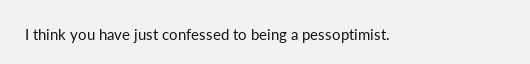I think you have just confessed to being a pessoptimist.